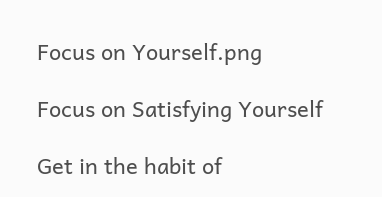Focus on Yourself.png

Focus on Satisfying Yourself

Get in the habit of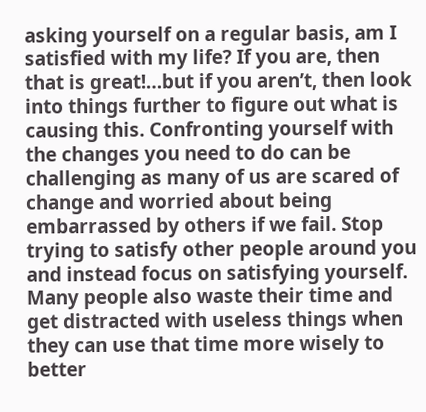asking yourself on a regular basis, am I satisfied with my life? If you are, then that is great!…but if you aren’t, then look into things further to figure out what is causing this. Confronting yourself with the changes you need to do can be challenging as many of us are scared of change and worried about being embarrassed by others if we fail. Stop trying to satisfy other people around you and instead focus on satisfying yourself. Many people also waste their time and get distracted with useless things when they can use that time more wisely to better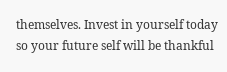themselves. Invest in yourself today so your future self will be thankful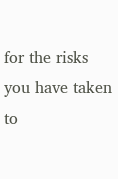for the risks you have taken to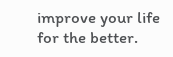improve your life for the better.